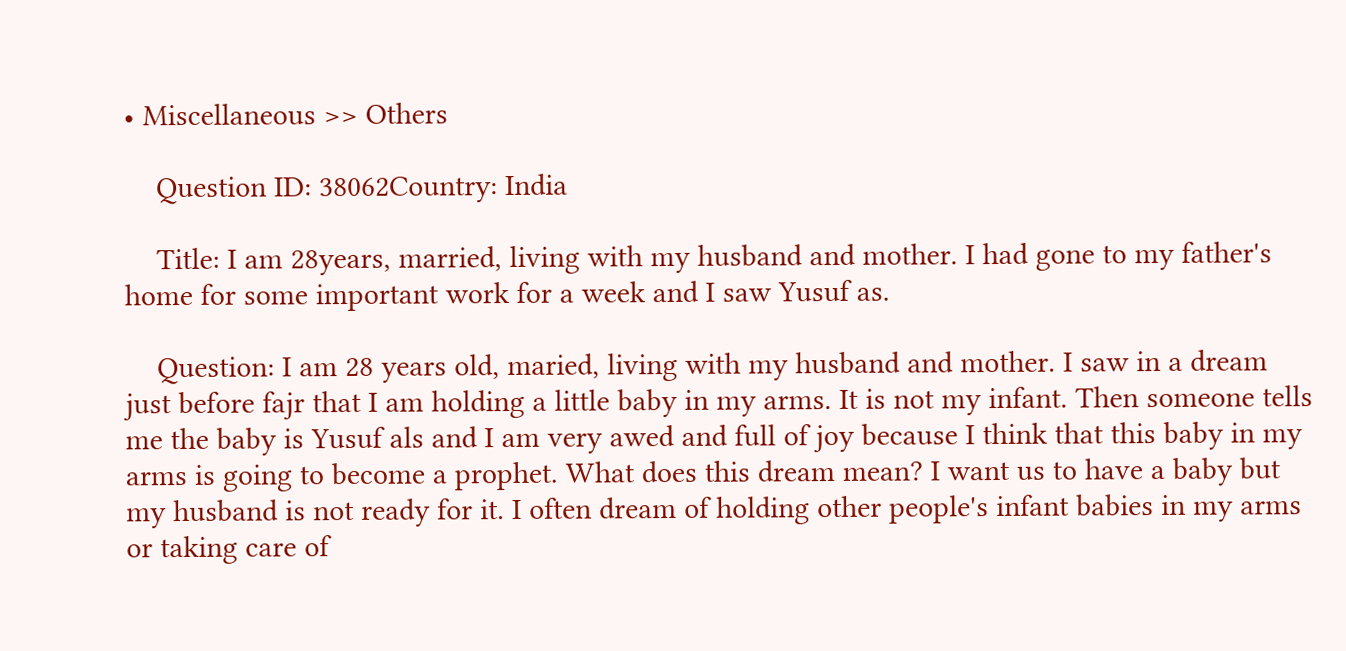• Miscellaneous >> Others

    Question ID: 38062Country: India

    Title: I am 28years, married, living with my husband and mother. I had gone to my father's home for some important work for a week and I saw Yusuf as.

    Question: I am 28 years old, maried, living with my husband and mother. I saw in a dream just before fajr that I am holding a little baby in my arms. It is not my infant. Then someone tells me the baby is Yusuf als and I am very awed and full of joy because I think that this baby in my arms is going to become a prophet. What does this dream mean? I want us to have a baby but my husband is not ready for it. I often dream of holding other people's infant babies in my arms or taking care of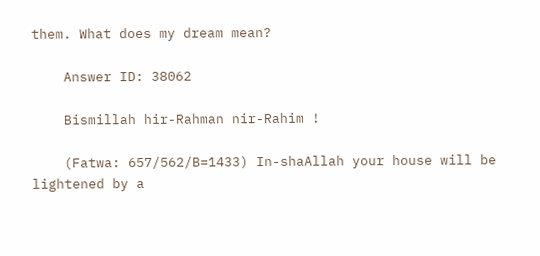them. What does my dream mean?

    Answer ID: 38062

    Bismillah hir-Rahman nir-Rahim !

    (Fatwa: 657/562/B=1433) In-shaAllah your house will be lightened by a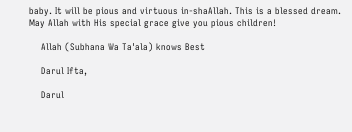baby. It will be pious and virtuous in-shaAllah. This is a blessed dream. May Allah with His special grace give you pious children!

    Allah (Subhana Wa Ta'ala) knows Best

    Darul Ifta,

    Darul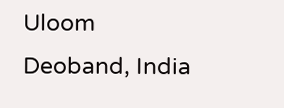Uloom Deoband, India